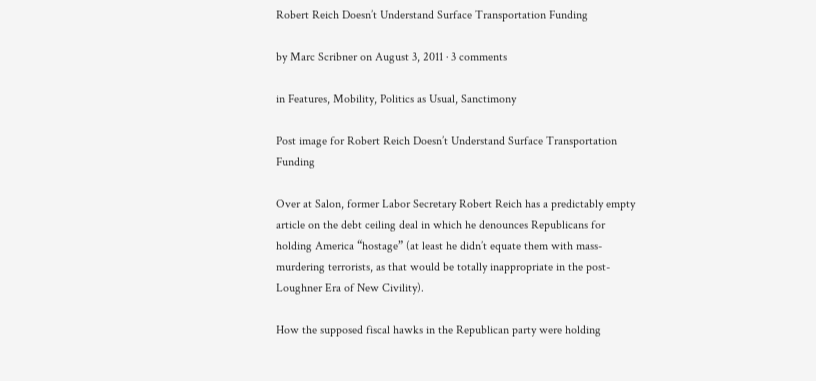Robert Reich Doesn’t Understand Surface Transportation Funding

by Marc Scribner on August 3, 2011 · 3 comments

in Features, Mobility, Politics as Usual, Sanctimony

Post image for Robert Reich Doesn’t Understand Surface Transportation Funding

Over at Salon, former Labor Secretary Robert Reich has a predictably empty article on the debt ceiling deal in which he denounces Republicans for holding America “hostage” (at least he didn’t equate them with mass-murdering terrorists, as that would be totally inappropriate in the post-Loughner Era of New Civility).

How the supposed fiscal hawks in the Republican party were holding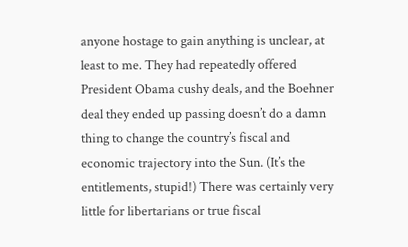anyone hostage to gain anything is unclear, at least to me. They had repeatedly offered President Obama cushy deals, and the Boehner deal they ended up passing doesn’t do a damn thing to change the country’s fiscal and economic trajectory into the Sun. (It’s the entitlements, stupid!) There was certainly very little for libertarians or true fiscal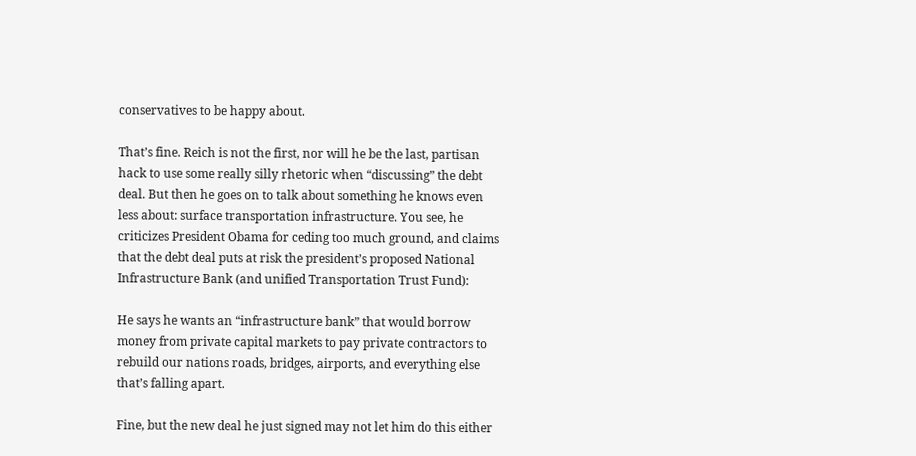conservatives to be happy about.

That’s fine. Reich is not the first, nor will he be the last, partisan hack to use some really silly rhetoric when “discussing” the debt deal. But then he goes on to talk about something he knows even less about: surface transportation infrastructure. You see, he criticizes President Obama for ceding too much ground, and claims that the debt deal puts at risk the president’s proposed National Infrastructure Bank (and unified Transportation Trust Fund):

He says he wants an “infrastructure bank” that would borrow money from private capital markets to pay private contractors to rebuild our nations roads, bridges, airports, and everything else that’s falling apart.

Fine, but the new deal he just signed may not let him do this either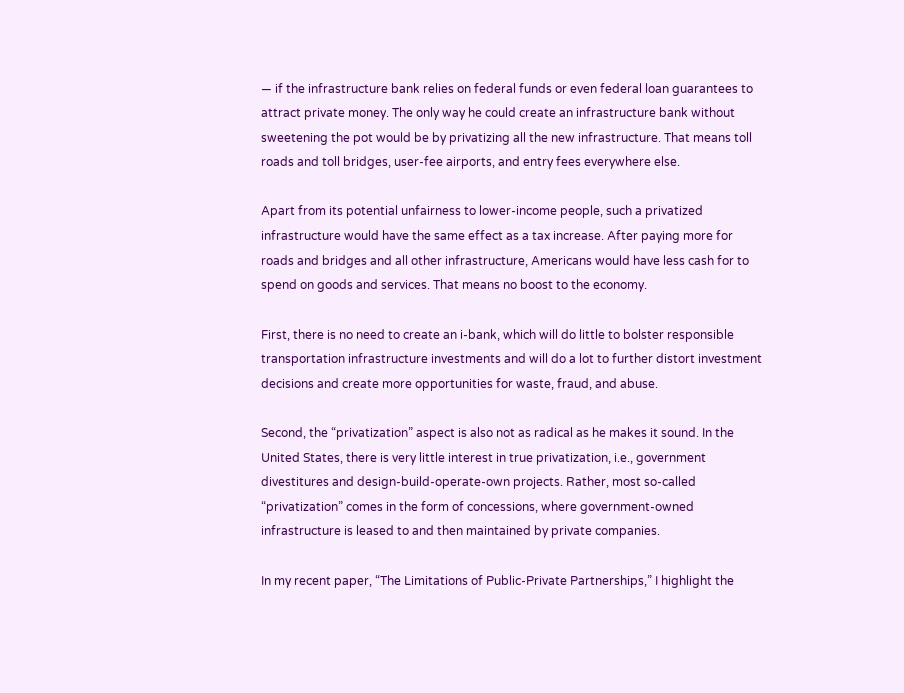— if the infrastructure bank relies on federal funds or even federal loan guarantees to attract private money. The only way he could create an infrastructure bank without sweetening the pot would be by privatizing all the new infrastructure. That means toll roads and toll bridges, user-fee airports, and entry fees everywhere else.

Apart from its potential unfairness to lower-income people, such a privatized infrastructure would have the same effect as a tax increase. After paying more for roads and bridges and all other infrastructure, Americans would have less cash for to spend on goods and services. That means no boost to the economy.

First, there is no need to create an i-bank, which will do little to bolster responsible transportation infrastructure investments and will do a lot to further distort investment decisions and create more opportunities for waste, fraud, and abuse.

Second, the “privatization” aspect is also not as radical as he makes it sound. In the United States, there is very little interest in true privatization, i.e., government divestitures and design-build-operate-own projects. Rather, most so-called “privatization” comes in the form of concessions, where government-owned infrastructure is leased to and then maintained by private companies.

In my recent paper, “The Limitations of Public-Private Partnerships,” I highlight the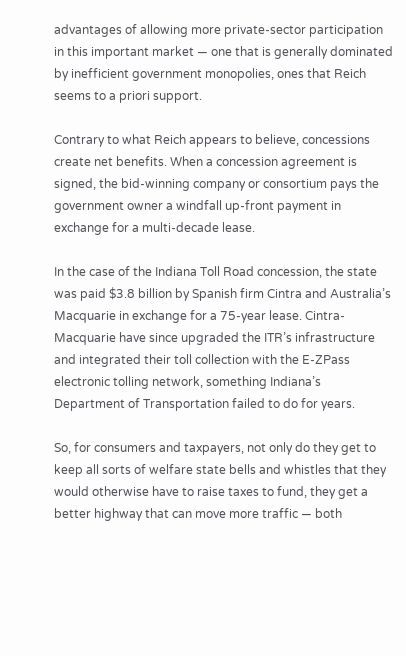advantages of allowing more private-sector participation in this important market — one that is generally dominated by inefficient government monopolies, ones that Reich seems to a priori support.

Contrary to what Reich appears to believe, concessions create net benefits. When a concession agreement is signed, the bid-winning company or consortium pays the government owner a windfall up-front payment in exchange for a multi-decade lease.

In the case of the Indiana Toll Road concession, the state was paid $3.8 billion by Spanish firm Cintra and Australia’s Macquarie in exchange for a 75-year lease. Cintra-Macquarie have since upgraded the ITR’s infrastructure and integrated their toll collection with the E-ZPass electronic tolling network, something Indiana’s Department of Transportation failed to do for years.

So, for consumers and taxpayers, not only do they get to keep all sorts of welfare state bells and whistles that they would otherwise have to raise taxes to fund, they get a better highway that can move more traffic — both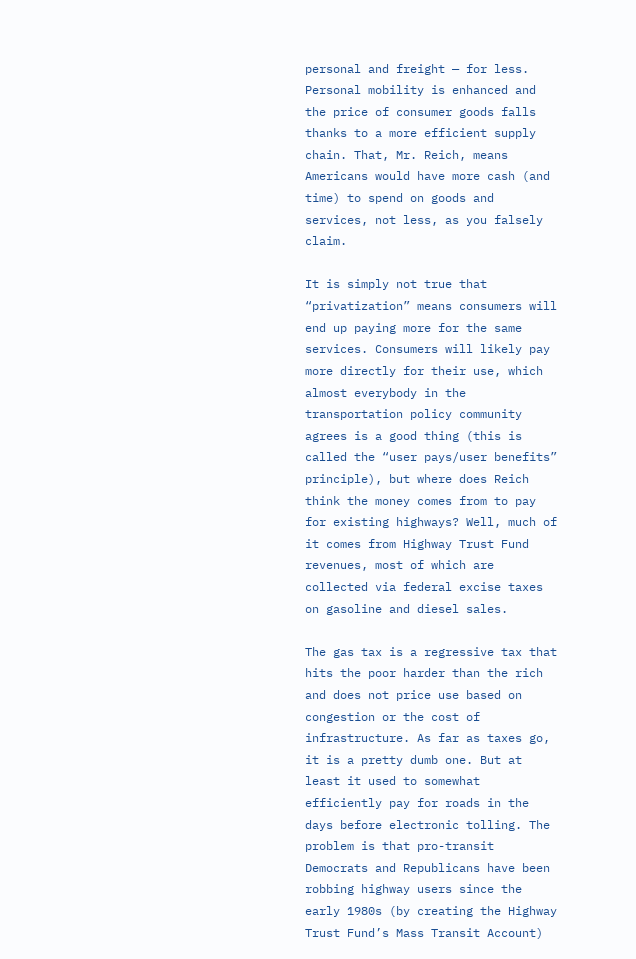personal and freight — for less. Personal mobility is enhanced and the price of consumer goods falls thanks to a more efficient supply chain. That, Mr. Reich, means Americans would have more cash (and time) to spend on goods and services, not less, as you falsely claim.

It is simply not true that “privatization” means consumers will end up paying more for the same services. Consumers will likely pay more directly for their use, which almost everybody in the transportation policy community agrees is a good thing (this is called the “user pays/user benefits” principle), but where does Reich think the money comes from to pay for existing highways? Well, much of it comes from Highway Trust Fund revenues, most of which are collected via federal excise taxes on gasoline and diesel sales.

The gas tax is a regressive tax that hits the poor harder than the rich and does not price use based on congestion or the cost of infrastructure. As far as taxes go, it is a pretty dumb one. But at least it used to somewhat efficiently pay for roads in the days before electronic tolling. The problem is that pro-transit Democrats and Republicans have been robbing highway users since the early 1980s (by creating the Highway Trust Fund’s Mass Transit Account)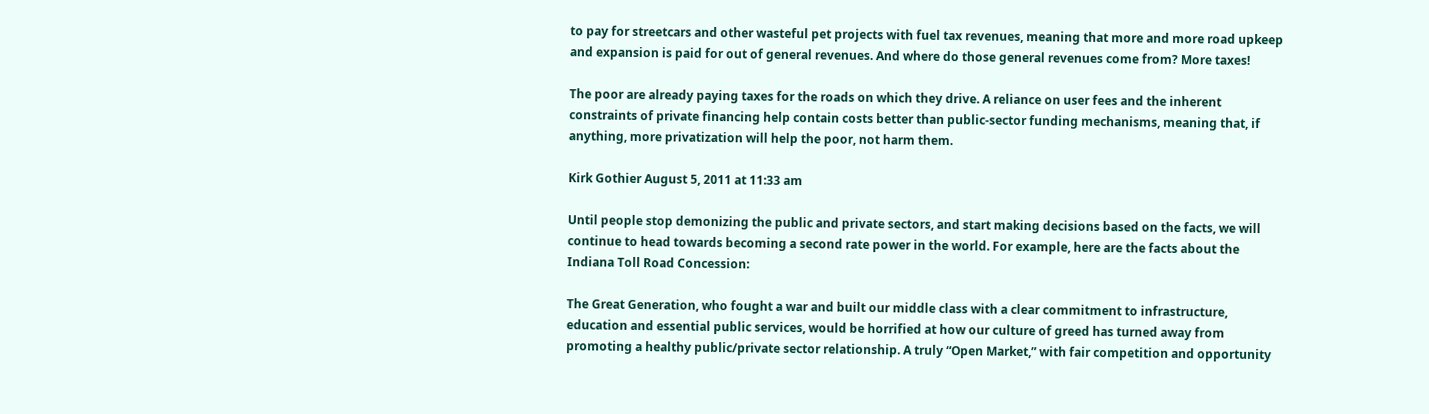to pay for streetcars and other wasteful pet projects with fuel tax revenues, meaning that more and more road upkeep and expansion is paid for out of general revenues. And where do those general revenues come from? More taxes!

The poor are already paying taxes for the roads on which they drive. A reliance on user fees and the inherent constraints of private financing help contain costs better than public-sector funding mechanisms, meaning that, if anything, more privatization will help the poor, not harm them.

Kirk Gothier August 5, 2011 at 11:33 am

Until people stop demonizing the public and private sectors, and start making decisions based on the facts, we will continue to head towards becoming a second rate power in the world. For example, here are the facts about the Indiana Toll Road Concession:

The Great Generation, who fought a war and built our middle class with a clear commitment to infrastructure, education and essential public services, would be horrified at how our culture of greed has turned away from promoting a healthy public/private sector relationship. A truly “Open Market,” with fair competition and opportunity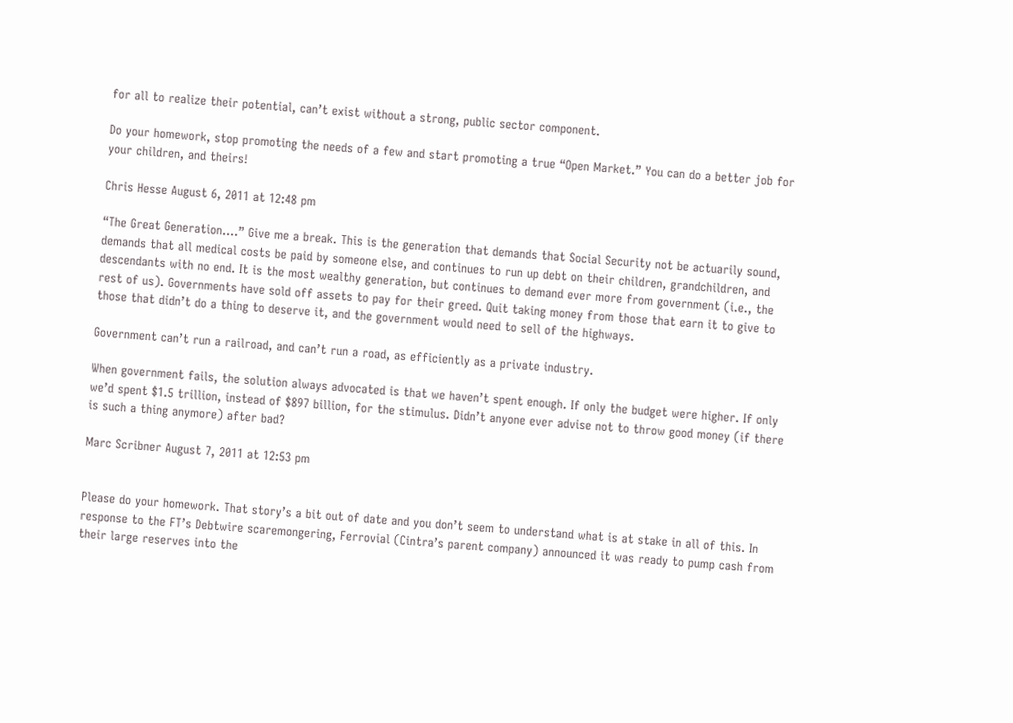for all to realize their potential, can’t exist without a strong, public sector component.

Do your homework, stop promoting the needs of a few and start promoting a true “Open Market.” You can do a better job for your children, and theirs!

Chris Hesse August 6, 2011 at 12:48 pm

“The Great Generation….” Give me a break. This is the generation that demands that Social Security not be actuarily sound, demands that all medical costs be paid by someone else, and continues to run up debt on their children, grandchildren, and descendants with no end. It is the most wealthy generation, but continues to demand ever more from government (i.e., the rest of us). Governments have sold off assets to pay for their greed. Quit taking money from those that earn it to give to those that didn’t do a thing to deserve it, and the government would need to sell of the highways.

Government can’t run a railroad, and can’t run a road, as efficiently as a private industry.

When government fails, the solution always advocated is that we haven’t spent enough. If only the budget were higher. If only we’d spent $1.5 trillion, instead of $897 billion, for the stimulus. Didn’t anyone ever advise not to throw good money (if there is such a thing anymore) after bad?

Marc Scribner August 7, 2011 at 12:53 pm


Please do your homework. That story’s a bit out of date and you don’t seem to understand what is at stake in all of this. In response to the FT’s Debtwire scaremongering, Ferrovial (Cintra’s parent company) announced it was ready to pump cash from their large reserves into the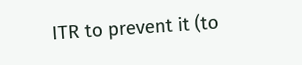ITR to prevent it (to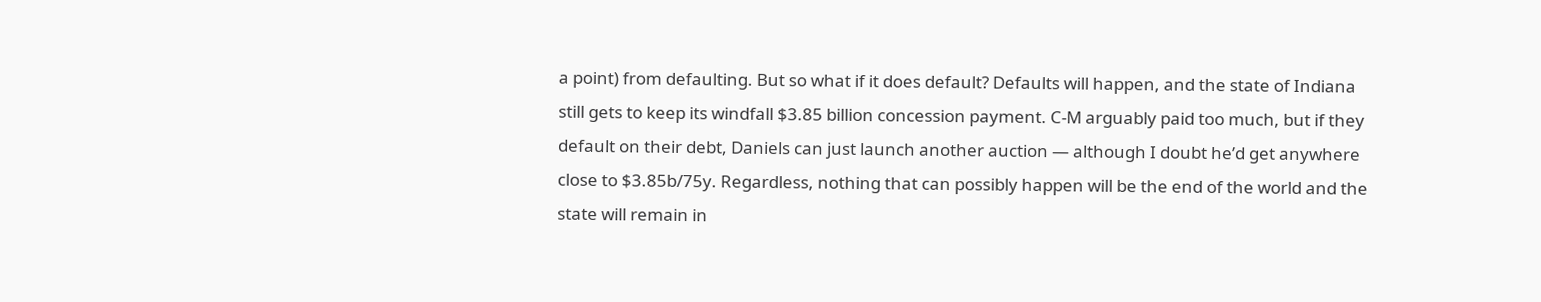a point) from defaulting. But so what if it does default? Defaults will happen, and the state of Indiana still gets to keep its windfall $3.85 billion concession payment. C-M arguably paid too much, but if they default on their debt, Daniels can just launch another auction — although I doubt he’d get anywhere close to $3.85b/75y. Regardless, nothing that can possibly happen will be the end of the world and the state will remain in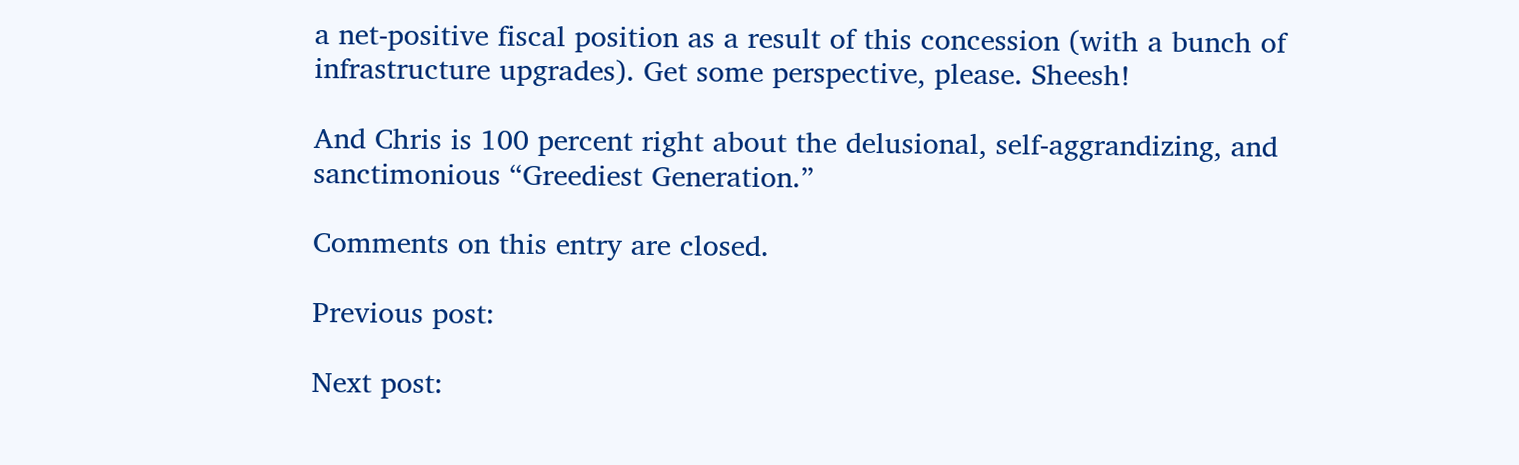a net-positive fiscal position as a result of this concession (with a bunch of infrastructure upgrades). Get some perspective, please. Sheesh!

And Chris is 100 percent right about the delusional, self-aggrandizing, and sanctimonious “Greediest Generation.”

Comments on this entry are closed.

Previous post:

Next post: